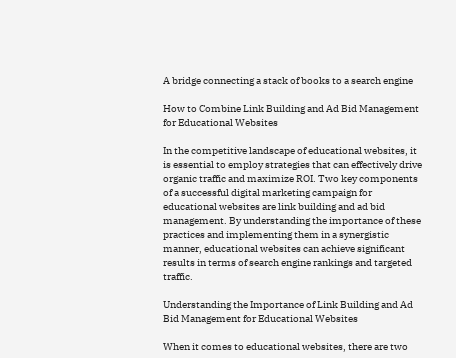A bridge connecting a stack of books to a search engine

How to Combine Link Building and Ad Bid Management for Educational Websites

In the competitive landscape of educational websites, it is essential to employ strategies that can effectively drive organic traffic and maximize ROI. Two key components of a successful digital marketing campaign for educational websites are link building and ad bid management. By understanding the importance of these practices and implementing them in a synergistic manner, educational websites can achieve significant results in terms of search engine rankings and targeted traffic.

Understanding the Importance of Link Building and Ad Bid Management for Educational Websites

When it comes to educational websites, there are two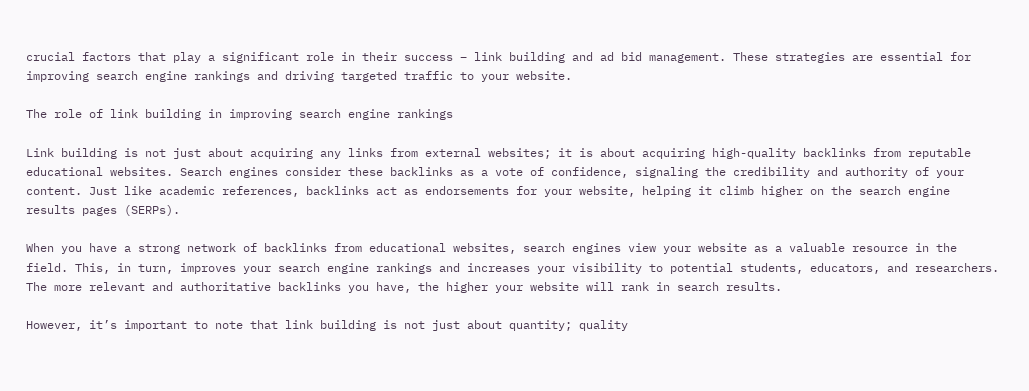crucial factors that play a significant role in their success – link building and ad bid management. These strategies are essential for improving search engine rankings and driving targeted traffic to your website.

The role of link building in improving search engine rankings

Link building is not just about acquiring any links from external websites; it is about acquiring high-quality backlinks from reputable educational websites. Search engines consider these backlinks as a vote of confidence, signaling the credibility and authority of your content. Just like academic references, backlinks act as endorsements for your website, helping it climb higher on the search engine results pages (SERPs).

When you have a strong network of backlinks from educational websites, search engines view your website as a valuable resource in the field. This, in turn, improves your search engine rankings and increases your visibility to potential students, educators, and researchers. The more relevant and authoritative backlinks you have, the higher your website will rank in search results.

However, it’s important to note that link building is not just about quantity; quality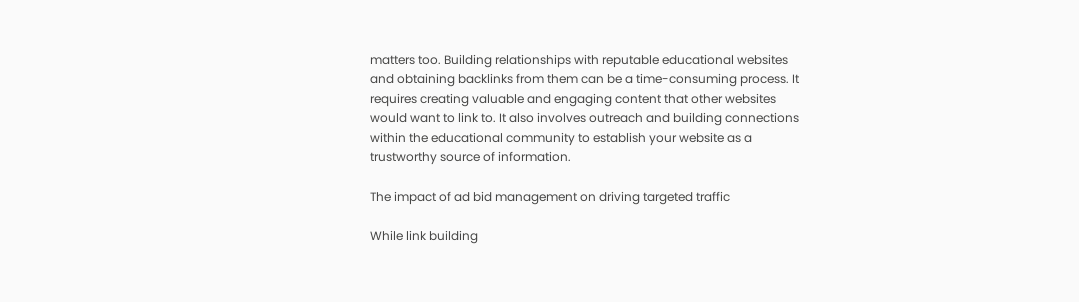matters too. Building relationships with reputable educational websites and obtaining backlinks from them can be a time-consuming process. It requires creating valuable and engaging content that other websites would want to link to. It also involves outreach and building connections within the educational community to establish your website as a trustworthy source of information.

The impact of ad bid management on driving targeted traffic

While link building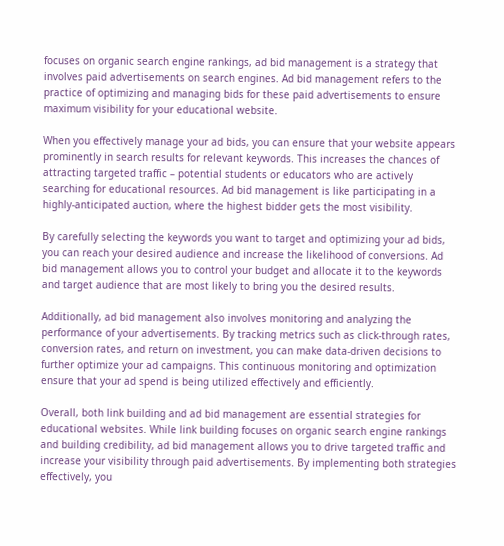focuses on organic search engine rankings, ad bid management is a strategy that involves paid advertisements on search engines. Ad bid management refers to the practice of optimizing and managing bids for these paid advertisements to ensure maximum visibility for your educational website.

When you effectively manage your ad bids, you can ensure that your website appears prominently in search results for relevant keywords. This increases the chances of attracting targeted traffic – potential students or educators who are actively searching for educational resources. Ad bid management is like participating in a highly-anticipated auction, where the highest bidder gets the most visibility.

By carefully selecting the keywords you want to target and optimizing your ad bids, you can reach your desired audience and increase the likelihood of conversions. Ad bid management allows you to control your budget and allocate it to the keywords and target audience that are most likely to bring you the desired results.

Additionally, ad bid management also involves monitoring and analyzing the performance of your advertisements. By tracking metrics such as click-through rates, conversion rates, and return on investment, you can make data-driven decisions to further optimize your ad campaigns. This continuous monitoring and optimization ensure that your ad spend is being utilized effectively and efficiently.

Overall, both link building and ad bid management are essential strategies for educational websites. While link building focuses on organic search engine rankings and building credibility, ad bid management allows you to drive targeted traffic and increase your visibility through paid advertisements. By implementing both strategies effectively, you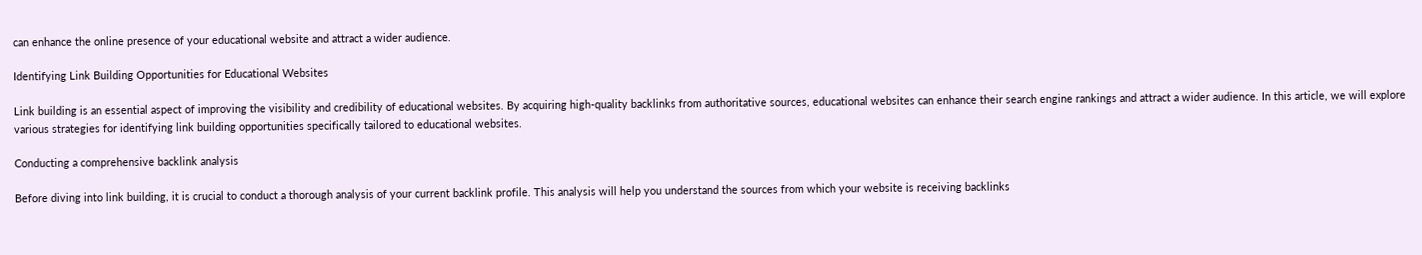can enhance the online presence of your educational website and attract a wider audience.

Identifying Link Building Opportunities for Educational Websites

Link building is an essential aspect of improving the visibility and credibility of educational websites. By acquiring high-quality backlinks from authoritative sources, educational websites can enhance their search engine rankings and attract a wider audience. In this article, we will explore various strategies for identifying link building opportunities specifically tailored to educational websites.

Conducting a comprehensive backlink analysis

Before diving into link building, it is crucial to conduct a thorough analysis of your current backlink profile. This analysis will help you understand the sources from which your website is receiving backlinks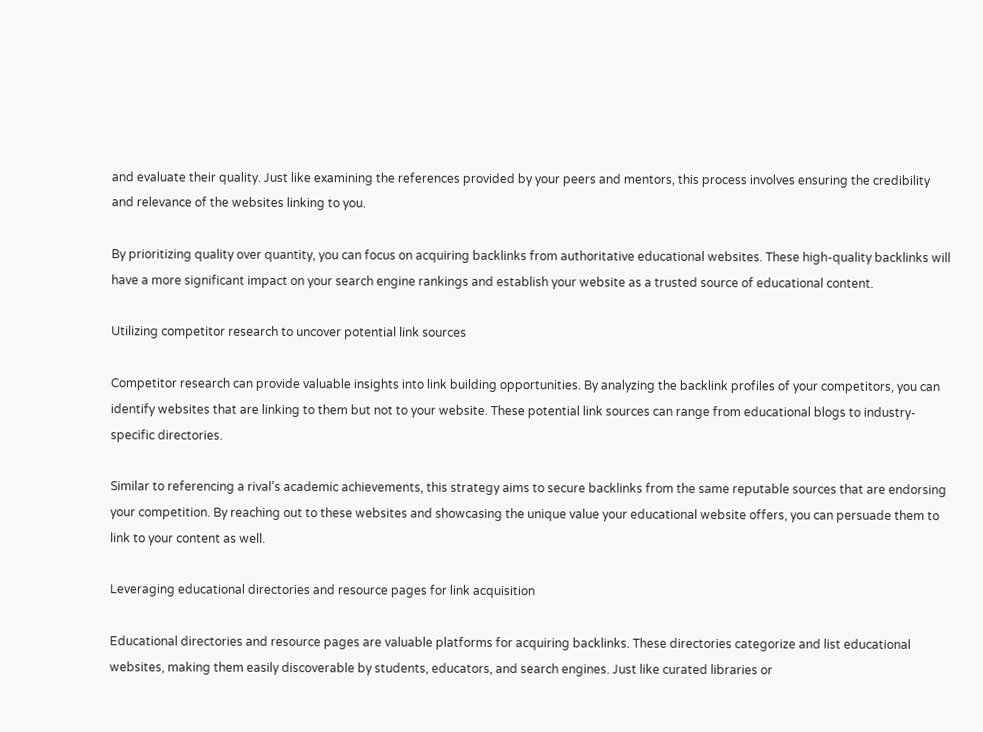and evaluate their quality. Just like examining the references provided by your peers and mentors, this process involves ensuring the credibility and relevance of the websites linking to you.

By prioritizing quality over quantity, you can focus on acquiring backlinks from authoritative educational websites. These high-quality backlinks will have a more significant impact on your search engine rankings and establish your website as a trusted source of educational content.

Utilizing competitor research to uncover potential link sources

Competitor research can provide valuable insights into link building opportunities. By analyzing the backlink profiles of your competitors, you can identify websites that are linking to them but not to your website. These potential link sources can range from educational blogs to industry-specific directories.

Similar to referencing a rival’s academic achievements, this strategy aims to secure backlinks from the same reputable sources that are endorsing your competition. By reaching out to these websites and showcasing the unique value your educational website offers, you can persuade them to link to your content as well.

Leveraging educational directories and resource pages for link acquisition

Educational directories and resource pages are valuable platforms for acquiring backlinks. These directories categorize and list educational websites, making them easily discoverable by students, educators, and search engines. Just like curated libraries or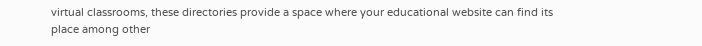virtual classrooms, these directories provide a space where your educational website can find its place among other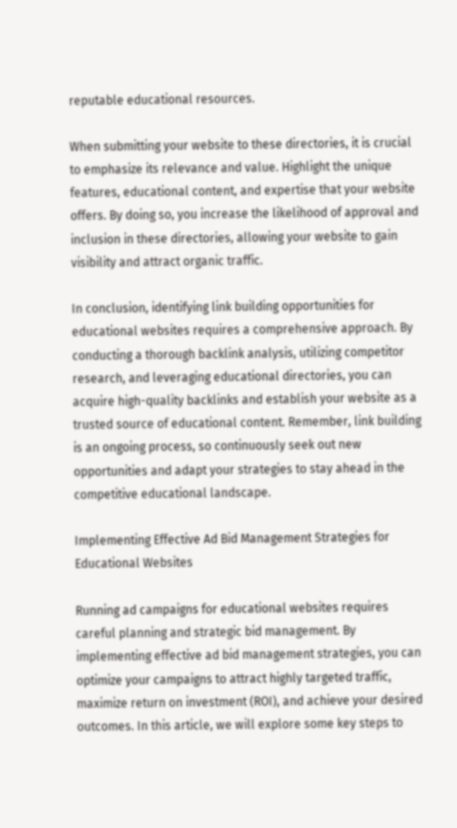reputable educational resources.

When submitting your website to these directories, it is crucial to emphasize its relevance and value. Highlight the unique features, educational content, and expertise that your website offers. By doing so, you increase the likelihood of approval and inclusion in these directories, allowing your website to gain visibility and attract organic traffic.

In conclusion, identifying link building opportunities for educational websites requires a comprehensive approach. By conducting a thorough backlink analysis, utilizing competitor research, and leveraging educational directories, you can acquire high-quality backlinks and establish your website as a trusted source of educational content. Remember, link building is an ongoing process, so continuously seek out new opportunities and adapt your strategies to stay ahead in the competitive educational landscape.

Implementing Effective Ad Bid Management Strategies for Educational Websites

Running ad campaigns for educational websites requires careful planning and strategic bid management. By implementing effective ad bid management strategies, you can optimize your campaigns to attract highly targeted traffic, maximize return on investment (ROI), and achieve your desired outcomes. In this article, we will explore some key steps to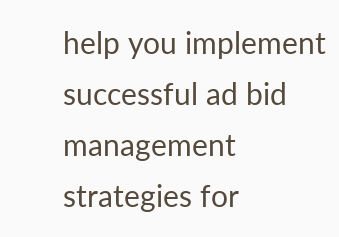help you implement successful ad bid management strategies for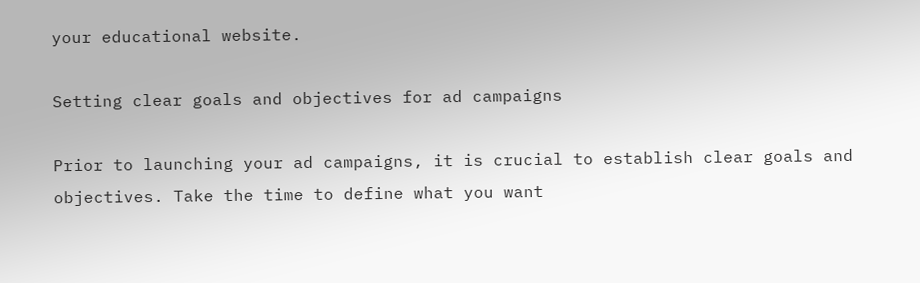your educational website.

Setting clear goals and objectives for ad campaigns

Prior to launching your ad campaigns, it is crucial to establish clear goals and objectives. Take the time to define what you want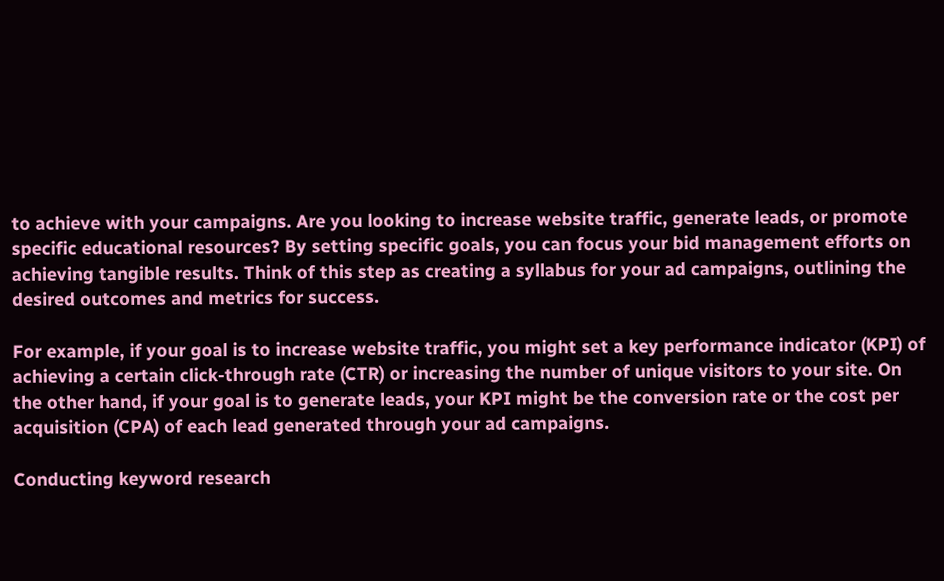to achieve with your campaigns. Are you looking to increase website traffic, generate leads, or promote specific educational resources? By setting specific goals, you can focus your bid management efforts on achieving tangible results. Think of this step as creating a syllabus for your ad campaigns, outlining the desired outcomes and metrics for success.

For example, if your goal is to increase website traffic, you might set a key performance indicator (KPI) of achieving a certain click-through rate (CTR) or increasing the number of unique visitors to your site. On the other hand, if your goal is to generate leads, your KPI might be the conversion rate or the cost per acquisition (CPA) of each lead generated through your ad campaigns.

Conducting keyword research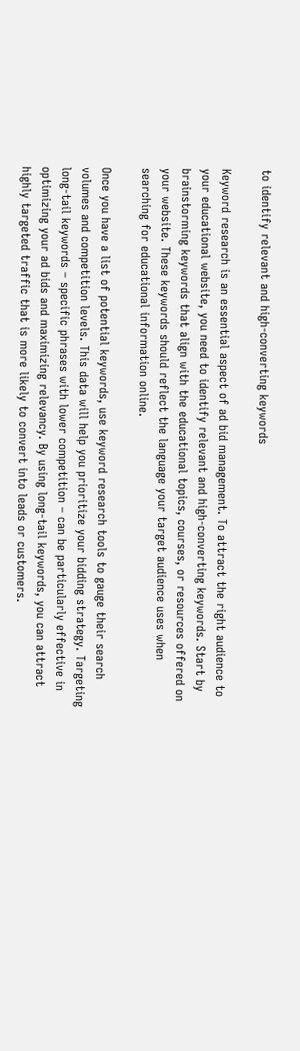to identify relevant and high-converting keywords

Keyword research is an essential aspect of ad bid management. To attract the right audience to your educational website, you need to identify relevant and high-converting keywords. Start by brainstorming keywords that align with the educational topics, courses, or resources offered on your website. These keywords should reflect the language your target audience uses when searching for educational information online.

Once you have a list of potential keywords, use keyword research tools to gauge their search volumes and competition levels. This data will help you prioritize your bidding strategy. Targeting long-tail keywords – specific phrases with lower competition – can be particularly effective in optimizing your ad bids and maximizing relevancy. By using long-tail keywords, you can attract highly targeted traffic that is more likely to convert into leads or customers.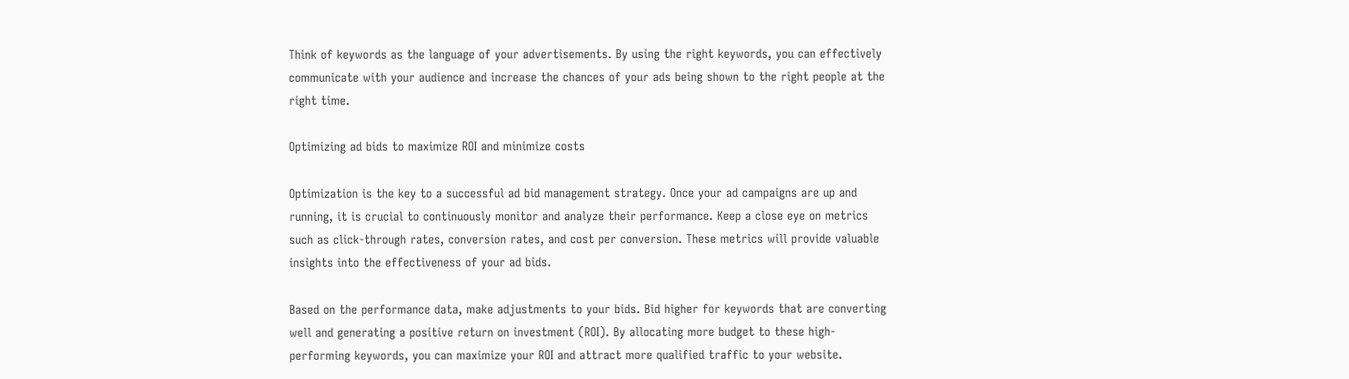Think of keywords as the language of your advertisements. By using the right keywords, you can effectively communicate with your audience and increase the chances of your ads being shown to the right people at the right time.

Optimizing ad bids to maximize ROI and minimize costs

Optimization is the key to a successful ad bid management strategy. Once your ad campaigns are up and running, it is crucial to continuously monitor and analyze their performance. Keep a close eye on metrics such as click-through rates, conversion rates, and cost per conversion. These metrics will provide valuable insights into the effectiveness of your ad bids.

Based on the performance data, make adjustments to your bids. Bid higher for keywords that are converting well and generating a positive return on investment (ROI). By allocating more budget to these high-performing keywords, you can maximize your ROI and attract more qualified traffic to your website.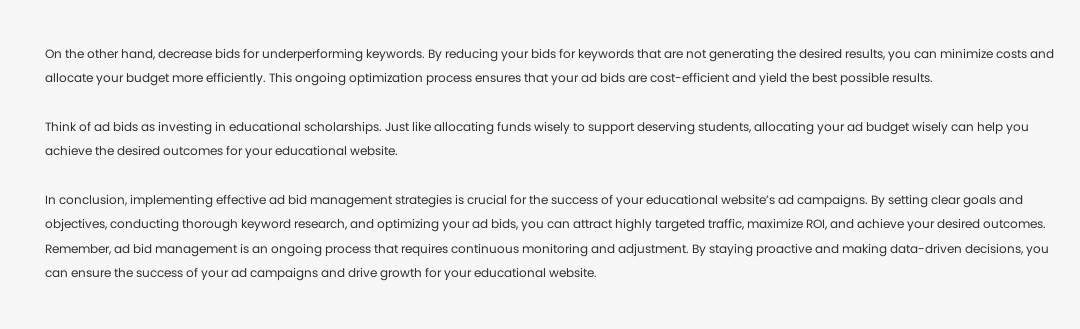On the other hand, decrease bids for underperforming keywords. By reducing your bids for keywords that are not generating the desired results, you can minimize costs and allocate your budget more efficiently. This ongoing optimization process ensures that your ad bids are cost-efficient and yield the best possible results.

Think of ad bids as investing in educational scholarships. Just like allocating funds wisely to support deserving students, allocating your ad budget wisely can help you achieve the desired outcomes for your educational website.

In conclusion, implementing effective ad bid management strategies is crucial for the success of your educational website’s ad campaigns. By setting clear goals and objectives, conducting thorough keyword research, and optimizing your ad bids, you can attract highly targeted traffic, maximize ROI, and achieve your desired outcomes. Remember, ad bid management is an ongoing process that requires continuous monitoring and adjustment. By staying proactive and making data-driven decisions, you can ensure the success of your ad campaigns and drive growth for your educational website.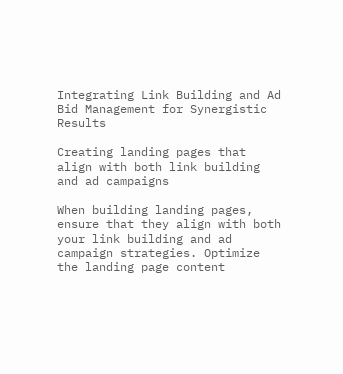Integrating Link Building and Ad Bid Management for Synergistic Results

Creating landing pages that align with both link building and ad campaigns

When building landing pages, ensure that they align with both your link building and ad campaign strategies. Optimize the landing page content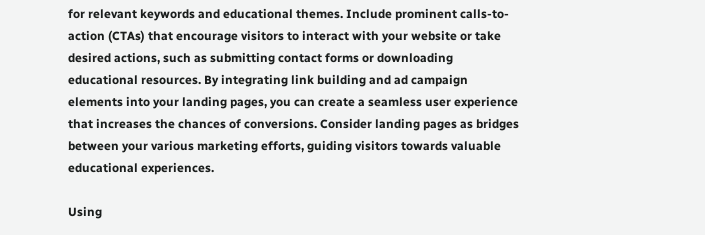for relevant keywords and educational themes. Include prominent calls-to-action (CTAs) that encourage visitors to interact with your website or take desired actions, such as submitting contact forms or downloading educational resources. By integrating link building and ad campaign elements into your landing pages, you can create a seamless user experience that increases the chances of conversions. Consider landing pages as bridges between your various marketing efforts, guiding visitors towards valuable educational experiences.

Using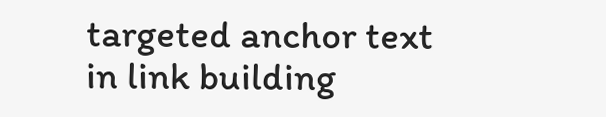targeted anchor text in link building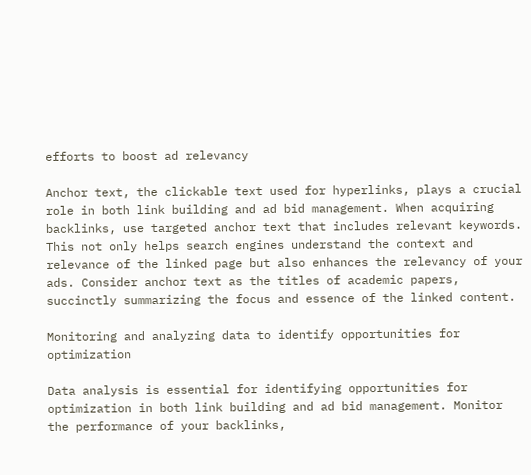efforts to boost ad relevancy

Anchor text, the clickable text used for hyperlinks, plays a crucial role in both link building and ad bid management. When acquiring backlinks, use targeted anchor text that includes relevant keywords. This not only helps search engines understand the context and relevance of the linked page but also enhances the relevancy of your ads. Consider anchor text as the titles of academic papers, succinctly summarizing the focus and essence of the linked content.

Monitoring and analyzing data to identify opportunities for optimization

Data analysis is essential for identifying opportunities for optimization in both link building and ad bid management. Monitor the performance of your backlinks,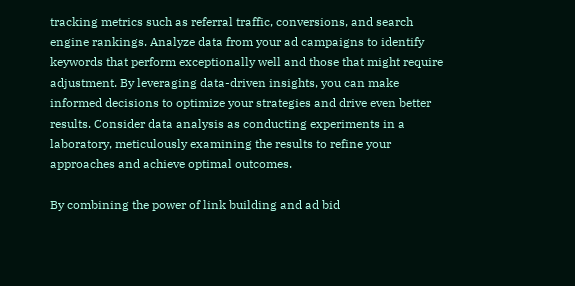tracking metrics such as referral traffic, conversions, and search engine rankings. Analyze data from your ad campaigns to identify keywords that perform exceptionally well and those that might require adjustment. By leveraging data-driven insights, you can make informed decisions to optimize your strategies and drive even better results. Consider data analysis as conducting experiments in a laboratory, meticulously examining the results to refine your approaches and achieve optimal outcomes.

By combining the power of link building and ad bid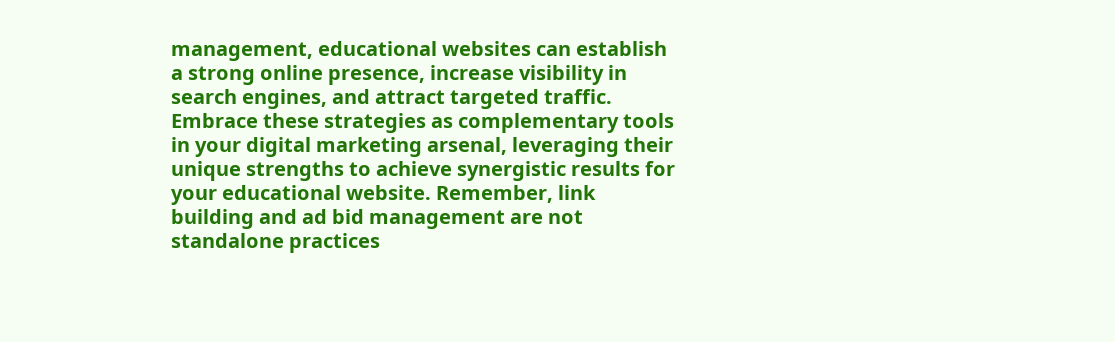management, educational websites can establish a strong online presence, increase visibility in search engines, and attract targeted traffic. Embrace these strategies as complementary tools in your digital marketing arsenal, leveraging their unique strengths to achieve synergistic results for your educational website. Remember, link building and ad bid management are not standalone practices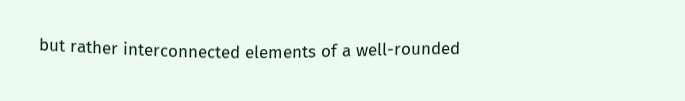but rather interconnected elements of a well-rounded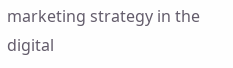marketing strategy in the digital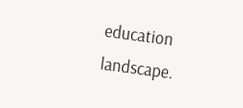education landscape.